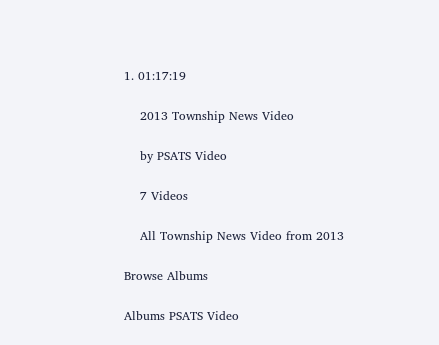1. 01:17:19

    2013 Township News Video

    by PSATS Video

    7 Videos

    All Township News Video from 2013

Browse Albums

Albums PSATS Video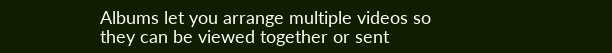Albums let you arrange multiple videos so they can be viewed together or sent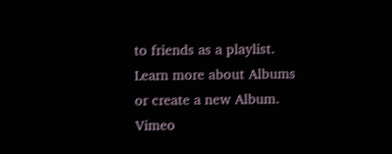to friends as a playlist. Learn more about Albums or create a new Album. Vimeo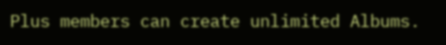Plus members can create unlimited Albums.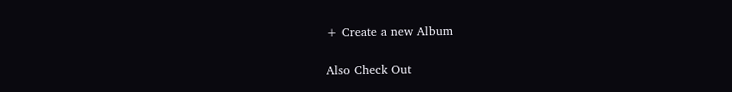+ Create a new Album

Also Check Out